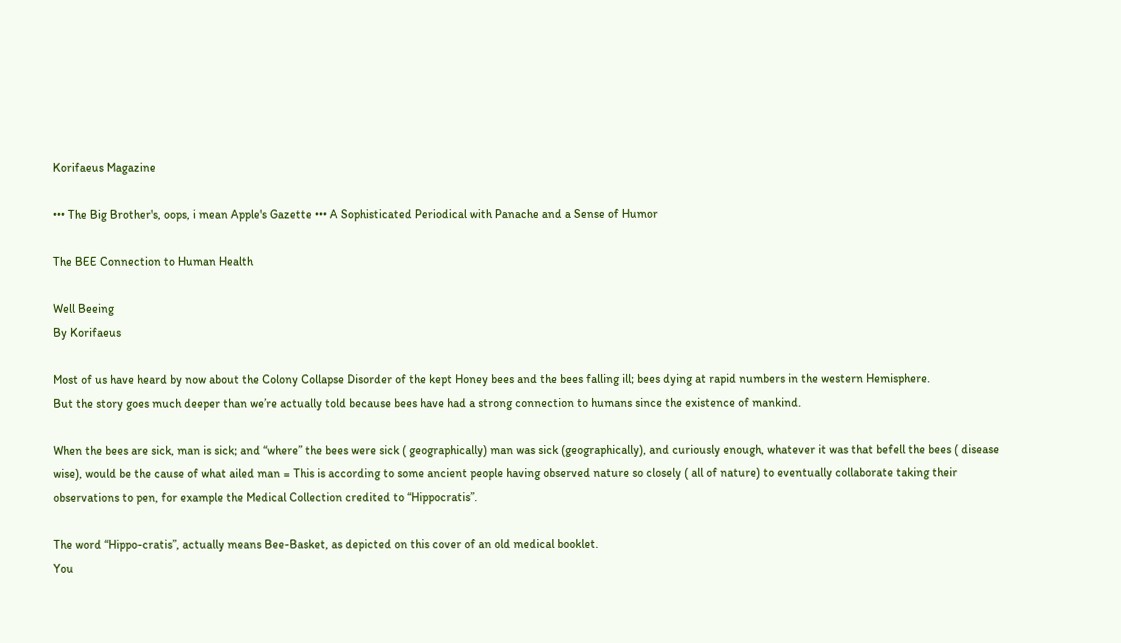Korifaeus Magazine

••• The Big Brother's, oops, i mean Apple's Gazette ••• A Sophisticated Periodical with Panache and a Sense of Humor

The BEE Connection to Human Health

Well Beeing
By Korifaeus

Most of us have heard by now about the Colony Collapse Disorder of the kept Honey bees and the bees falling ill; bees dying at rapid numbers in the western Hemisphere.
But the story goes much deeper than we’re actually told because bees have had a strong connection to humans since the existence of mankind.

When the bees are sick, man is sick; and “where” the bees were sick ( geographically) man was sick (geographically), and curiously enough, whatever it was that befell the bees ( disease wise), would be the cause of what ailed man = This is according to some ancient people having observed nature so closely ( all of nature) to eventually collaborate taking their observations to pen, for example the Medical Collection credited to “Hippocratis”.

The word “Hippo-cratis”, actually means Bee-Basket, as depicted on this cover of an old medical booklet.
You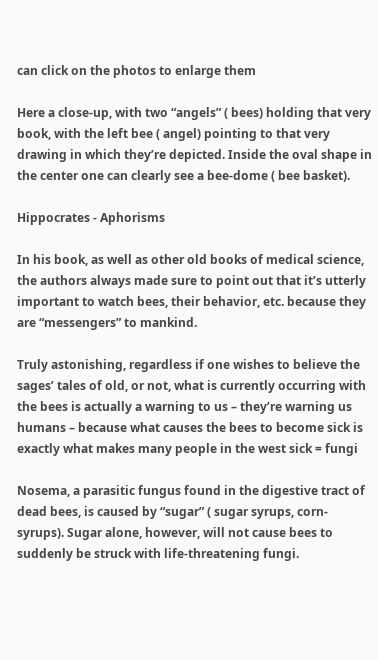can click on the photos to enlarge them

Here a close-up, with two “angels” ( bees) holding that very book, with the left bee ( angel) pointing to that very drawing in which they’re depicted. Inside the oval shape in the center one can clearly see a bee-dome ( bee basket).

Hippocrates - Aphorisms

In his book, as well as other old books of medical science, the authors always made sure to point out that it’s utterly important to watch bees, their behavior, etc. because they are “messengers” to mankind.

Truly astonishing, regardless if one wishes to believe the sages’ tales of old, or not, what is currently occurring with the bees is actually a warning to us – they’re warning us humans – because what causes the bees to become sick is exactly what makes many people in the west sick = fungi

Nosema, a parasitic fungus found in the digestive tract of dead bees, is caused by “sugar” ( sugar syrups, corn-syrups). Sugar alone, however, will not cause bees to suddenly be struck with life-threatening fungi.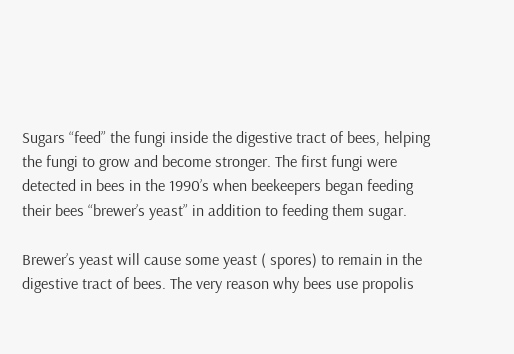Sugars “feed” the fungi inside the digestive tract of bees, helping the fungi to grow and become stronger. The first fungi were detected in bees in the 1990’s when beekeepers began feeding their bees “brewer’s yeast” in addition to feeding them sugar.

Brewer’s yeast will cause some yeast ( spores) to remain in the digestive tract of bees. The very reason why bees use propolis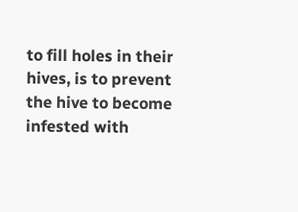to fill holes in their hives, is to prevent the hive to become infested with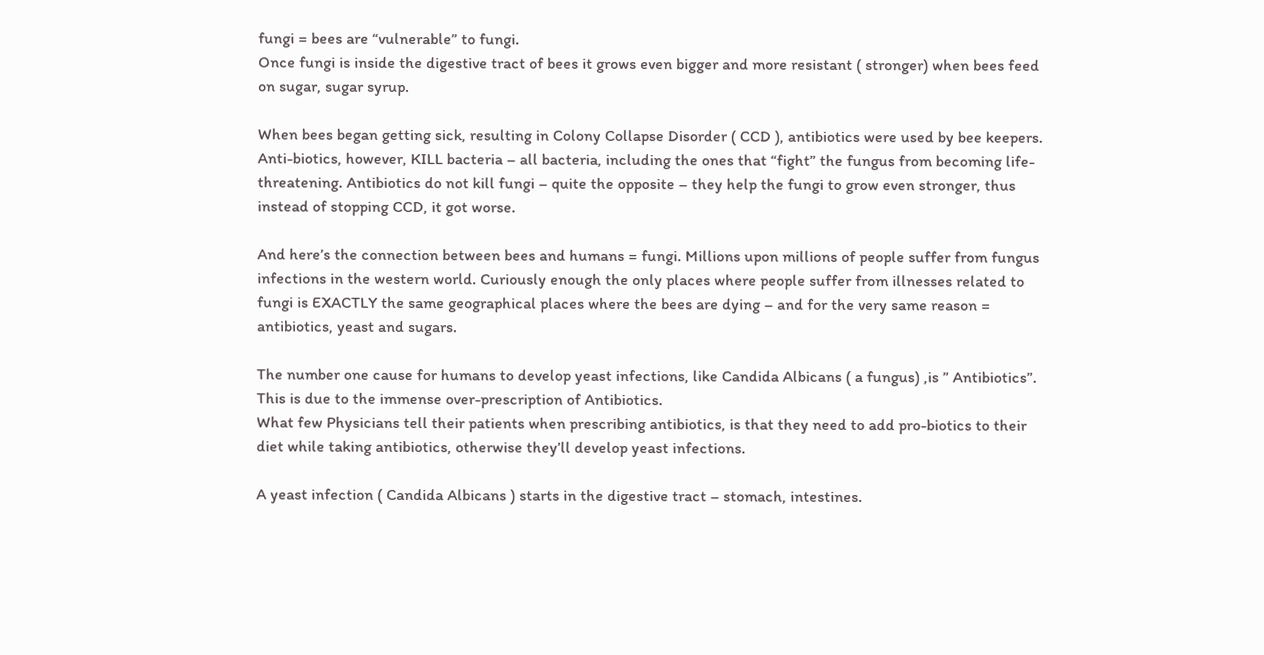fungi = bees are “vulnerable” to fungi.
Once fungi is inside the digestive tract of bees it grows even bigger and more resistant ( stronger) when bees feed on sugar, sugar syrup.

When bees began getting sick, resulting in Colony Collapse Disorder ( CCD ), antibiotics were used by bee keepers. Anti-biotics, however, KILL bacteria – all bacteria, including the ones that “fight” the fungus from becoming life-threatening. Antibiotics do not kill fungi – quite the opposite – they help the fungi to grow even stronger, thus instead of stopping CCD, it got worse.

And here’s the connection between bees and humans = fungi. Millions upon millions of people suffer from fungus infections in the western world. Curiously enough the only places where people suffer from illnesses related to fungi is EXACTLY the same geographical places where the bees are dying – and for the very same reason = antibiotics, yeast and sugars.

The number one cause for humans to develop yeast infections, like Candida Albicans ( a fungus) ,is ” Antibiotics”. This is due to the immense over-prescription of Antibiotics.
What few Physicians tell their patients when prescribing antibiotics, is that they need to add pro-biotics to their diet while taking antibiotics, otherwise they’ll develop yeast infections.

A yeast infection ( Candida Albicans ) starts in the digestive tract – stomach, intestines.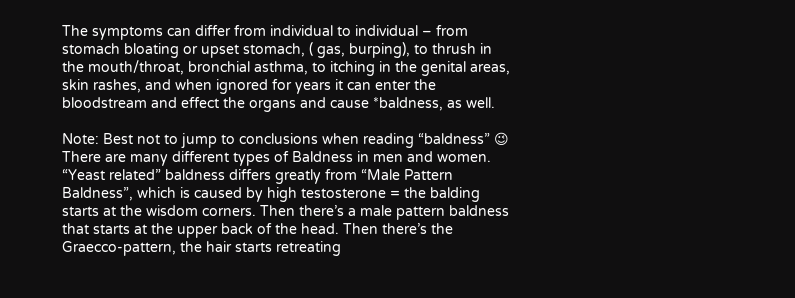The symptoms can differ from individual to individual – from stomach bloating or upset stomach, ( gas, burping), to thrush in the mouth/throat, bronchial asthma, to itching in the genital areas, skin rashes, and when ignored for years it can enter the bloodstream and effect the organs and cause *baldness, as well.

Note: Best not to jump to conclusions when reading “baldness” 😉
There are many different types of Baldness in men and women. “Yeast related” baldness differs greatly from “Male Pattern Baldness”, which is caused by high testosterone = the balding starts at the wisdom corners. Then there’s a male pattern baldness that starts at the upper back of the head. Then there’s the Graecco-pattern, the hair starts retreating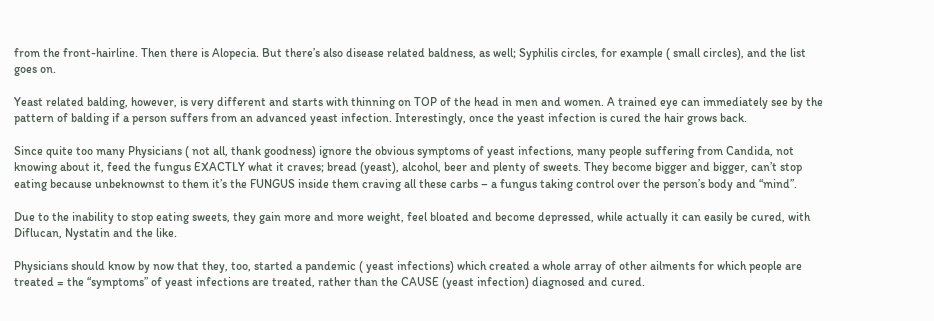from the front-hairline. Then there is Alopecia. But there’s also disease related baldness, as well; Syphilis circles, for example ( small circles), and the list goes on.

Yeast related balding, however, is very different and starts with thinning on TOP of the head in men and women. A trained eye can immediately see by the pattern of balding if a person suffers from an advanced yeast infection. Interestingly, once the yeast infection is cured the hair grows back.

Since quite too many Physicians ( not all, thank goodness) ignore the obvious symptoms of yeast infections, many people suffering from Candida, not knowing about it, feed the fungus EXACTLY what it craves; bread (yeast), alcohol, beer and plenty of sweets. They become bigger and bigger, can’t stop eating because unbeknownst to them it’s the FUNGUS inside them craving all these carbs – a fungus taking control over the person’s body and “mind”.

Due to the inability to stop eating sweets, they gain more and more weight, feel bloated and become depressed, while actually it can easily be cured, with Diflucan, Nystatin and the like.

Physicians should know by now that they, too, started a pandemic ( yeast infections) which created a whole array of other ailments for which people are treated = the “symptoms” of yeast infections are treated, rather than the CAUSE (yeast infection) diagnosed and cured.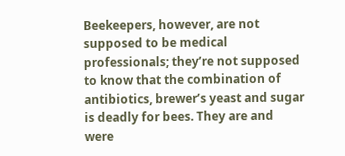Beekeepers, however, are not supposed to be medical professionals; they’re not supposed to know that the combination of antibiotics, brewer’s yeast and sugar is deadly for bees. They are and were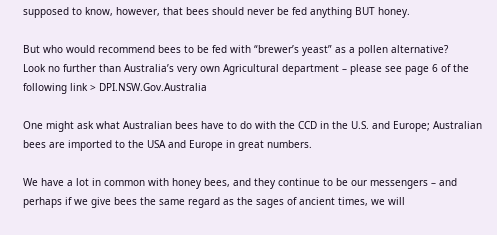supposed to know, however, that bees should never be fed anything BUT honey.

But who would recommend bees to be fed with “brewer’s yeast” as a pollen alternative?
Look no further than Australia’s very own Agricultural department – please see page 6 of the following link > DPI.NSW.Gov.Australia

One might ask what Australian bees have to do with the CCD in the U.S. and Europe; Australian bees are imported to the USA and Europe in great numbers.

We have a lot in common with honey bees, and they continue to be our messengers – and perhaps if we give bees the same regard as the sages of ancient times, we will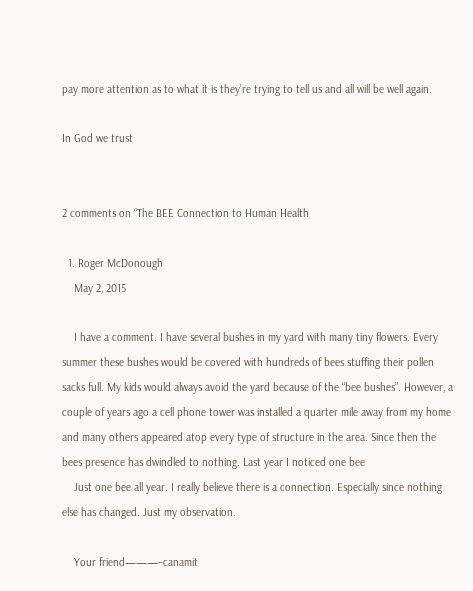pay more attention as to what it is they’re trying to tell us and all will be well again.

In God we trust


2 comments on “The BEE Connection to Human Health

  1. Roger McDonough
    May 2, 2015

    I have a comment. I have several bushes in my yard with many tiny flowers. Every summer these bushes would be covered with hundreds of bees stuffing their pollen sacks full. My kids would always avoid the yard because of the “bee bushes”. However, a couple of years ago a cell phone tower was installed a quarter mile away from my home and many others appeared atop every type of structure in the area. Since then the bees presence has dwindled to nothing. Last year I noticed one bee
    Just one bee all year. I really believe there is a connection. Especially since nothing else has changed. Just my observation.

    Your friend———–canamit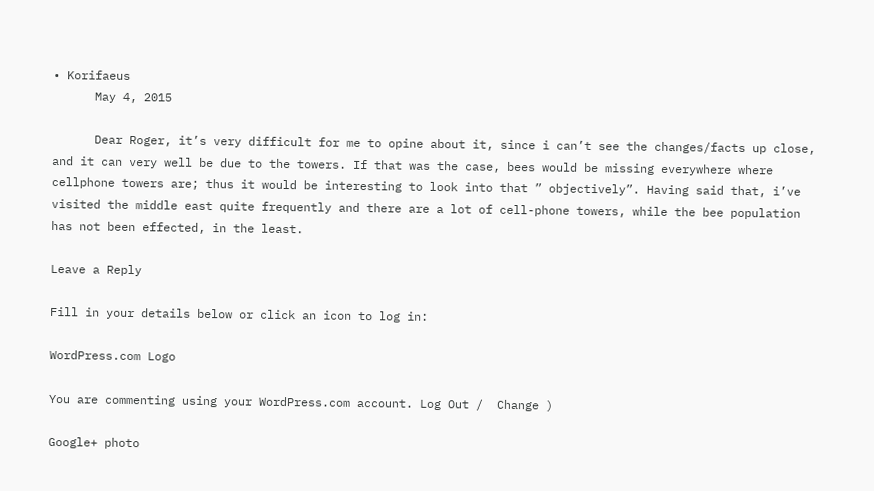• Korifaeus
      May 4, 2015

      Dear Roger, it’s very difficult for me to opine about it, since i can’t see the changes/facts up close, and it can very well be due to the towers. If that was the case, bees would be missing everywhere where cellphone towers are; thus it would be interesting to look into that ” objectively”. Having said that, i’ve visited the middle east quite frequently and there are a lot of cell-phone towers, while the bee population has not been effected, in the least.

Leave a Reply

Fill in your details below or click an icon to log in:

WordPress.com Logo

You are commenting using your WordPress.com account. Log Out /  Change )

Google+ photo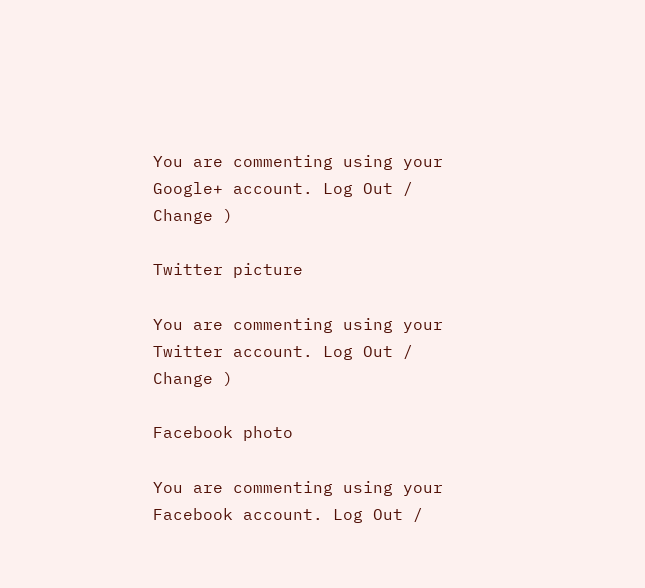You are commenting using your Google+ account. Log Out /  Change )

Twitter picture

You are commenting using your Twitter account. Log Out /  Change )

Facebook photo

You are commenting using your Facebook account. Log Out /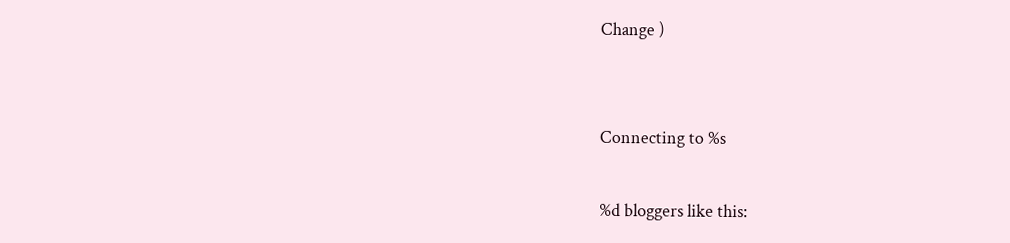Change )


Connecting to %s

%d bloggers like this: